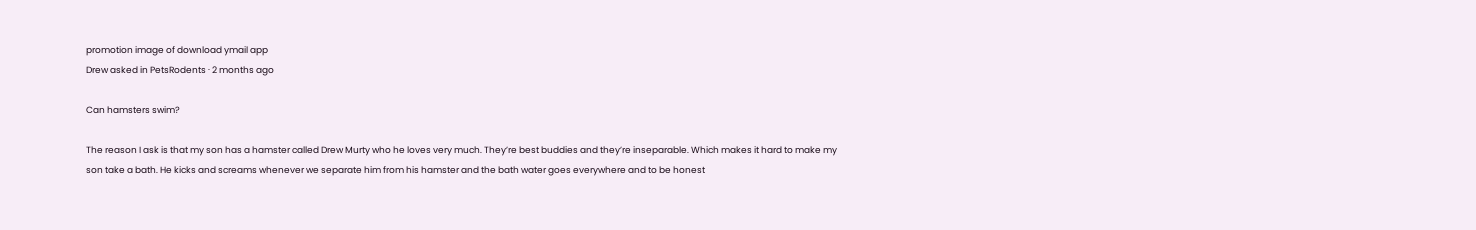promotion image of download ymail app
Drew asked in PetsRodents · 2 months ago

Can hamsters swim?

The reason I ask is that my son has a hamster called Drew Murty who he loves very much. They’re best buddies and they’re inseparable. Which makes it hard to make my son take a bath. He kicks and screams whenever we separate him from his hamster and the bath water goes everywhere and to be honest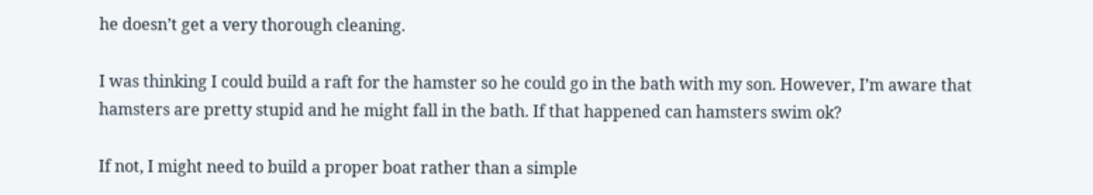he doesn’t get a very thorough cleaning.

I was thinking I could build a raft for the hamster so he could go in the bath with my son. However, I’m aware that hamsters are pretty stupid and he might fall in the bath. If that happened can hamsters swim ok?

If not, I might need to build a proper boat rather than a simple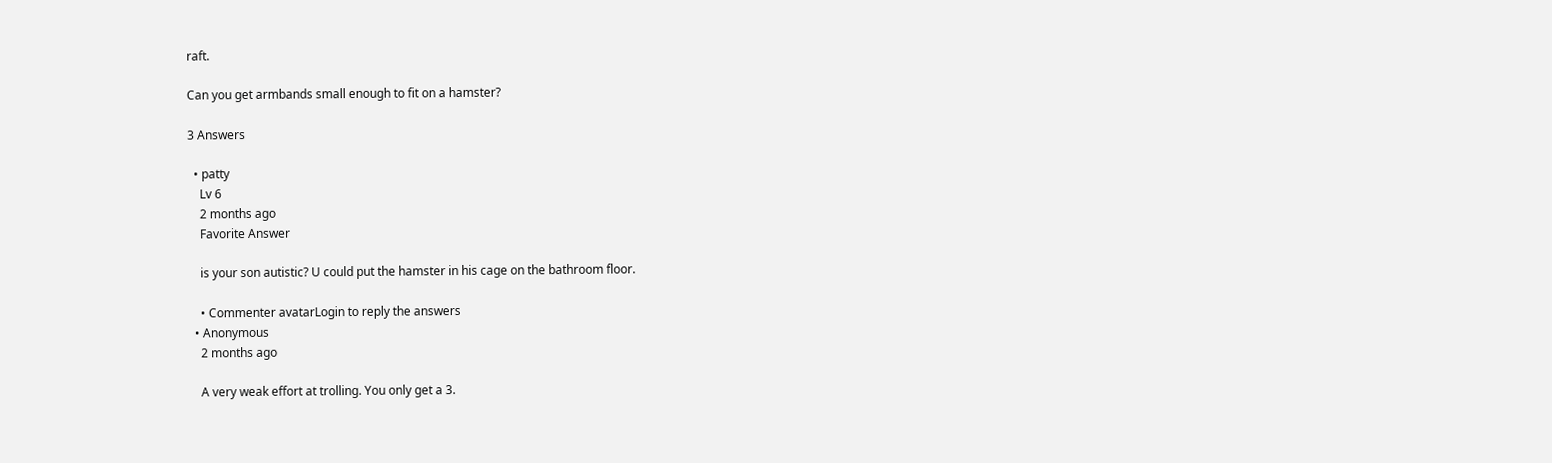raft.

Can you get armbands small enough to fit on a hamster?

3 Answers

  • patty
    Lv 6
    2 months ago
    Favorite Answer

    is your son autistic? U could put the hamster in his cage on the bathroom floor.

    • Commenter avatarLogin to reply the answers
  • Anonymous
    2 months ago

    A very weak effort at trolling. You only get a 3.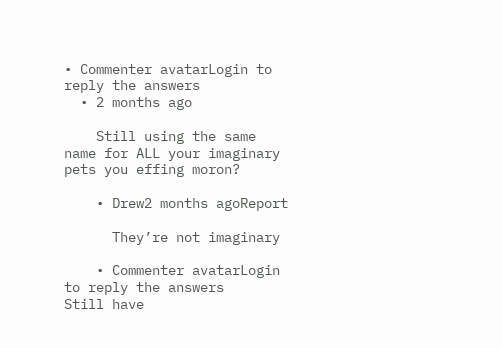• Commenter avatarLogin to reply the answers
  • 2 months ago

    Still using the same name for ALL your imaginary pets you effing moron?

    • Drew2 months agoReport

      They’re not imaginary

    • Commenter avatarLogin to reply the answers
Still have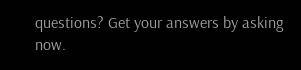questions? Get your answers by asking now.